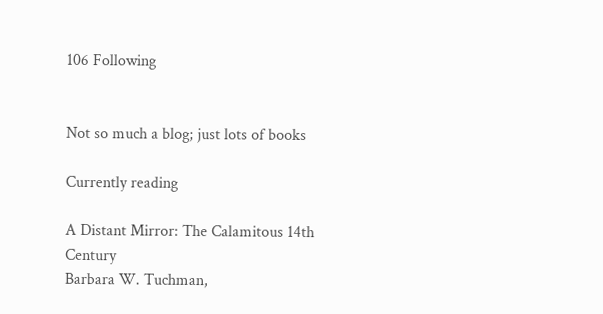106 Following


Not so much a blog; just lots of books

Currently reading

A Distant Mirror: The Calamitous 14th Century
Barbara W. Tuchman,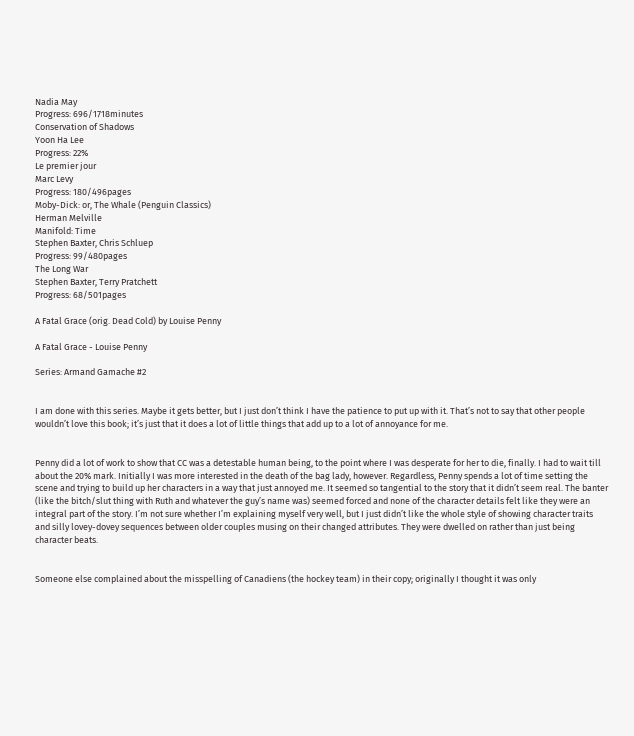Nadia May
Progress: 696/1718minutes
Conservation of Shadows
Yoon Ha Lee
Progress: 22%
Le premier jour
Marc Levy
Progress: 180/496pages
Moby-Dick: or, The Whale (Penguin Classics)
Herman Melville
Manifold: Time
Stephen Baxter, Chris Schluep
Progress: 99/480pages
The Long War
Stephen Baxter, Terry Pratchett
Progress: 68/501pages

A Fatal Grace (orig. Dead Cold) by Louise Penny

A Fatal Grace - Louise Penny

Series: Armand Gamache #2


I am done with this series. Maybe it gets better, but I just don’t think I have the patience to put up with it. That’s not to say that other people wouldn’t love this book; it’s just that it does a lot of little things that add up to a lot of annoyance for me.


Penny did a lot of work to show that CC was a detestable human being, to the point where I was desperate for her to die, finally. I had to wait till about the 20% mark. Initially I was more interested in the death of the bag lady, however. Regardless, Penny spends a lot of time setting the scene and trying to build up her characters in a way that just annoyed me. It seemed so tangential to the story that it didn’t seem real. The banter (like the bitch/slut thing with Ruth and whatever the guy’s name was) seemed forced and none of the character details felt like they were an integral part of the story. I’m not sure whether I’m explaining myself very well, but I just didn’t like the whole style of showing character traits and silly lovey-dovey sequences between older couples musing on their changed attributes. They were dwelled on rather than just being character beats.


Someone else complained about the misspelling of Canadiens (the hockey team) in their copy; originally I thought it was only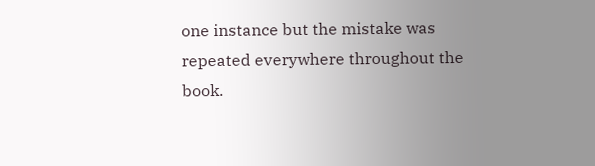one instance but the mistake was repeated everywhere throughout the book.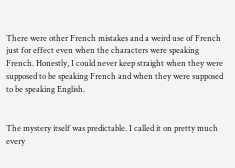There were other French mistakes and a weird use of French just for effect even when the characters were speaking French. Honestly, I could never keep straight when they were supposed to be speaking French and when they were supposed to be speaking English.


The mystery itself was predictable. I called it on pretty much every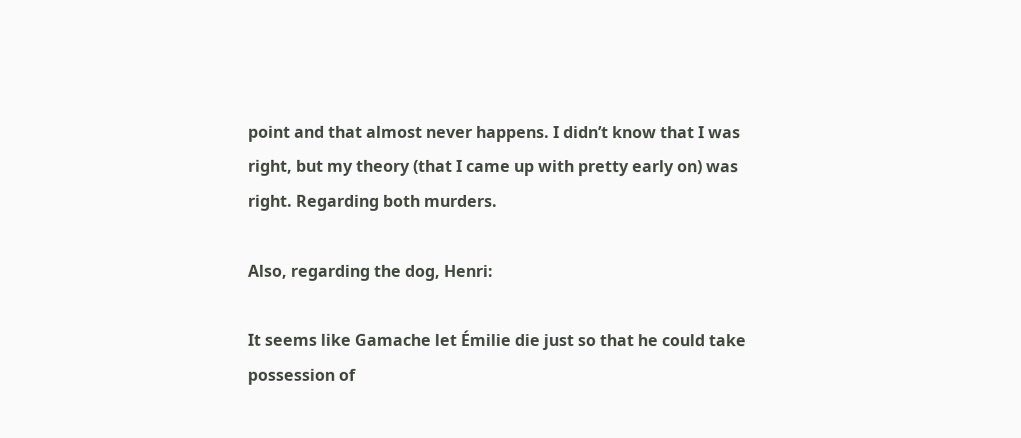point and that almost never happens. I didn’t know that I was right, but my theory (that I came up with pretty early on) was right. Regarding both murders.

Also, regarding the dog, Henri:

It seems like Gamache let Émilie die just so that he could take possession of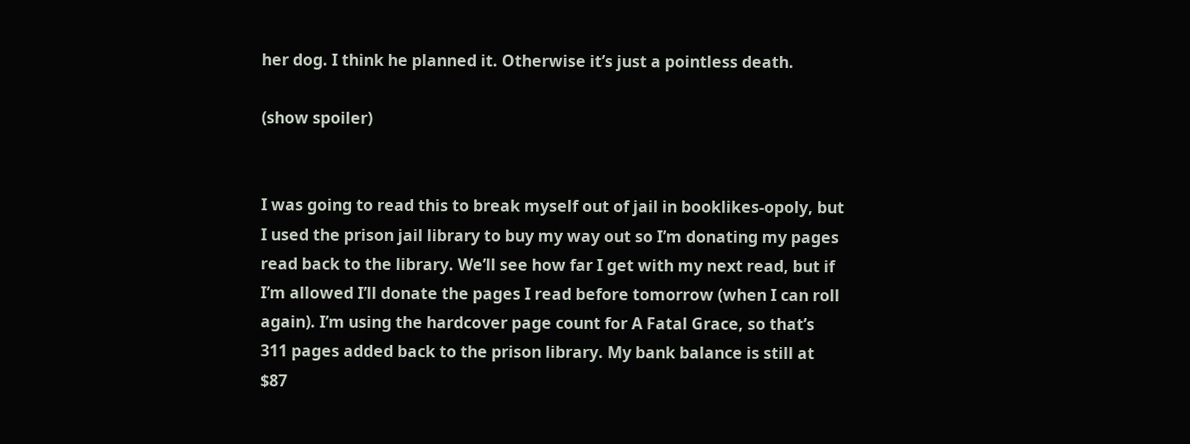her dog. I think he planned it. Otherwise it’s just a pointless death.

(show spoiler)


I was going to read this to break myself out of jail in booklikes-opoly, but I used the prison jail library to buy my way out so I’m donating my pages read back to the library. We’ll see how far I get with my next read, but if I’m allowed I’ll donate the pages I read before tomorrow (when I can roll again). I’m using the hardcover page count for A Fatal Grace, so that’s 311 pages added back to the prison library. My bank balance is still at $87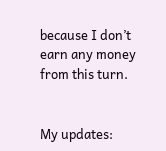because I don’t earn any money from this turn.


My updates: